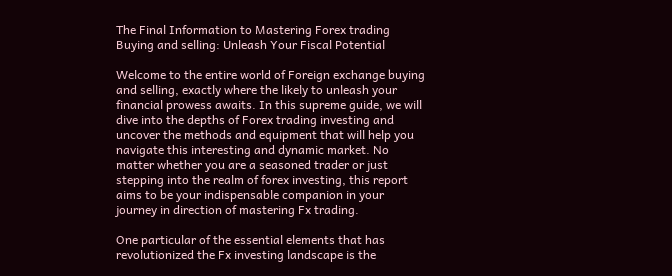The Final Information to Mastering Forex trading Buying and selling: Unleash Your Fiscal Potential

Welcome to the entire world of Foreign exchange buying and selling, exactly where the likely to unleash your financial prowess awaits. In this supreme guide, we will dive into the depths of Forex trading investing and uncover the methods and equipment that will help you navigate this interesting and dynamic market. No matter whether you are a seasoned trader or just stepping into the realm of forex investing, this report aims to be your indispensable companion in your journey in direction of mastering Fx trading.

One particular of the essential elements that has revolutionized the Fx investing landscape is the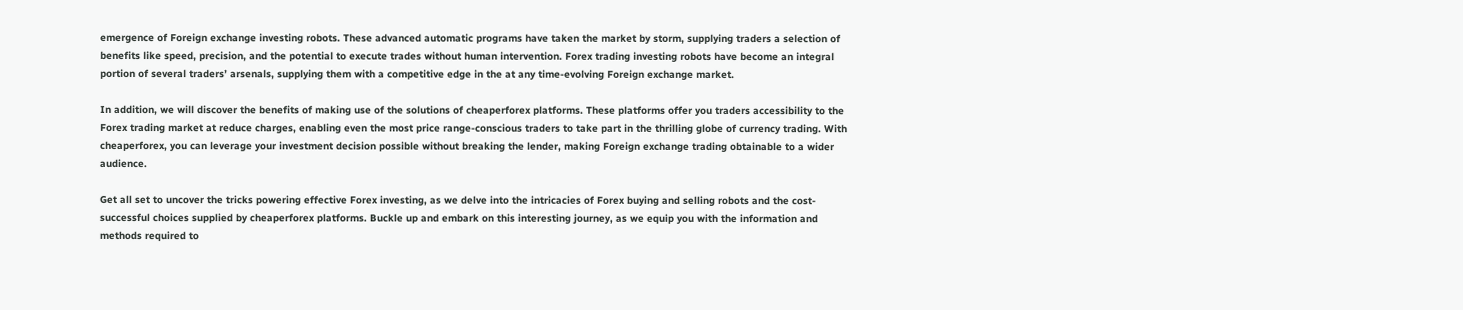emergence of Foreign exchange investing robots. These advanced automatic programs have taken the market by storm, supplying traders a selection of benefits like speed, precision, and the potential to execute trades without human intervention. Forex trading investing robots have become an integral portion of several traders’ arsenals, supplying them with a competitive edge in the at any time-evolving Foreign exchange market.

In addition, we will discover the benefits of making use of the solutions of cheaperforex platforms. These platforms offer you traders accessibility to the Forex trading market at reduce charges, enabling even the most price range-conscious traders to take part in the thrilling globe of currency trading. With cheaperforex, you can leverage your investment decision possible without breaking the lender, making Foreign exchange trading obtainable to a wider audience.

Get all set to uncover the tricks powering effective Forex investing, as we delve into the intricacies of Forex buying and selling robots and the cost-successful choices supplied by cheaperforex platforms. Buckle up and embark on this interesting journey, as we equip you with the information and methods required to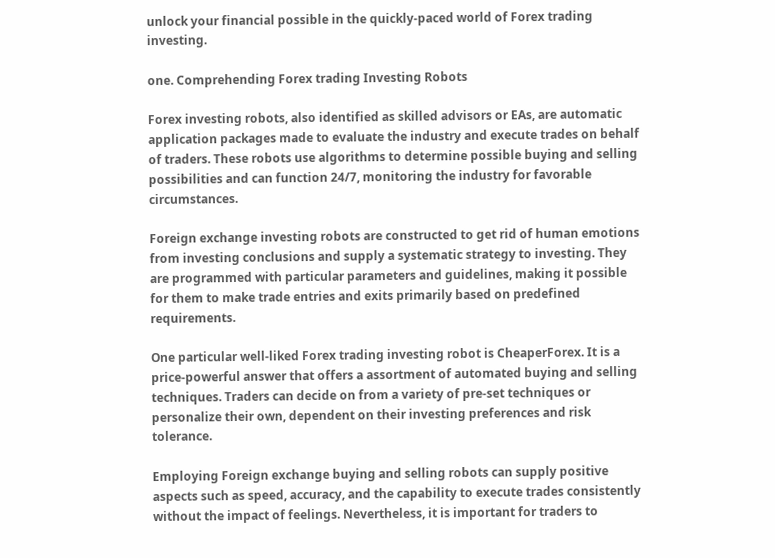unlock your financial possible in the quickly-paced world of Forex trading investing.

one. Comprehending Forex trading Investing Robots

Forex investing robots, also identified as skilled advisors or EAs, are automatic application packages made to evaluate the industry and execute trades on behalf of traders. These robots use algorithms to determine possible buying and selling possibilities and can function 24/7, monitoring the industry for favorable circumstances.

Foreign exchange investing robots are constructed to get rid of human emotions from investing conclusions and supply a systematic strategy to investing. They are programmed with particular parameters and guidelines, making it possible for them to make trade entries and exits primarily based on predefined requirements.

One particular well-liked Forex trading investing robot is CheaperForex. It is a price-powerful answer that offers a assortment of automated buying and selling techniques. Traders can decide on from a variety of pre-set techniques or personalize their own, dependent on their investing preferences and risk tolerance.

Employing Foreign exchange buying and selling robots can supply positive aspects such as speed, accuracy, and the capability to execute trades consistently without the impact of feelings. Nevertheless, it is important for traders to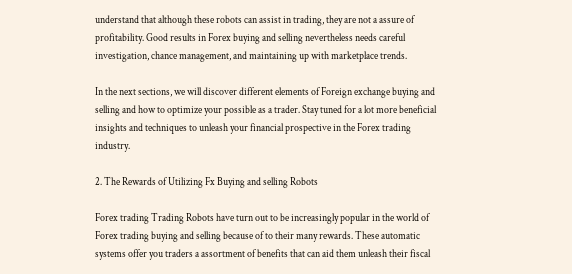understand that although these robots can assist in trading, they are not a assure of profitability. Good results in Forex buying and selling nevertheless needs careful investigation, chance management, and maintaining up with marketplace trends.

In the next sections, we will discover different elements of Foreign exchange buying and selling and how to optimize your possible as a trader. Stay tuned for a lot more beneficial insights and techniques to unleash your financial prospective in the Forex trading industry.

2. The Rewards of Utilizing Fx Buying and selling Robots

Forex trading Trading Robots have turn out to be increasingly popular in the world of Forex trading buying and selling because of to their many rewards. These automatic systems offer you traders a assortment of benefits that can aid them unleash their fiscal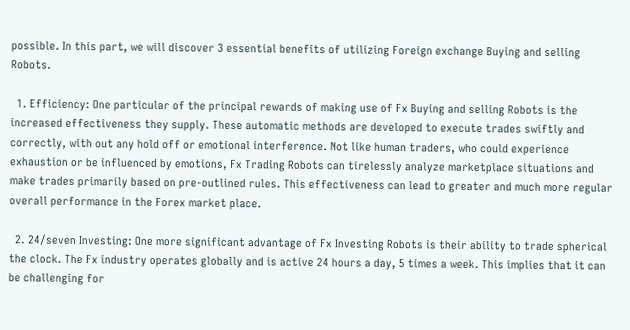possible. In this part, we will discover 3 essential benefits of utilizing Foreign exchange Buying and selling Robots.

  1. Efficiency: One particular of the principal rewards of making use of Fx Buying and selling Robots is the increased effectiveness they supply. These automatic methods are developed to execute trades swiftly and correctly, with out any hold off or emotional interference. Not like human traders, who could experience exhaustion or be influenced by emotions, Fx Trading Robots can tirelessly analyze marketplace situations and make trades primarily based on pre-outlined rules. This effectiveness can lead to greater and much more regular overall performance in the Forex market place.

  2. 24/seven Investing: One more significant advantage of Fx Investing Robots is their ability to trade spherical the clock. The Fx industry operates globally and is active 24 hours a day, 5 times a week. This implies that it can be challenging for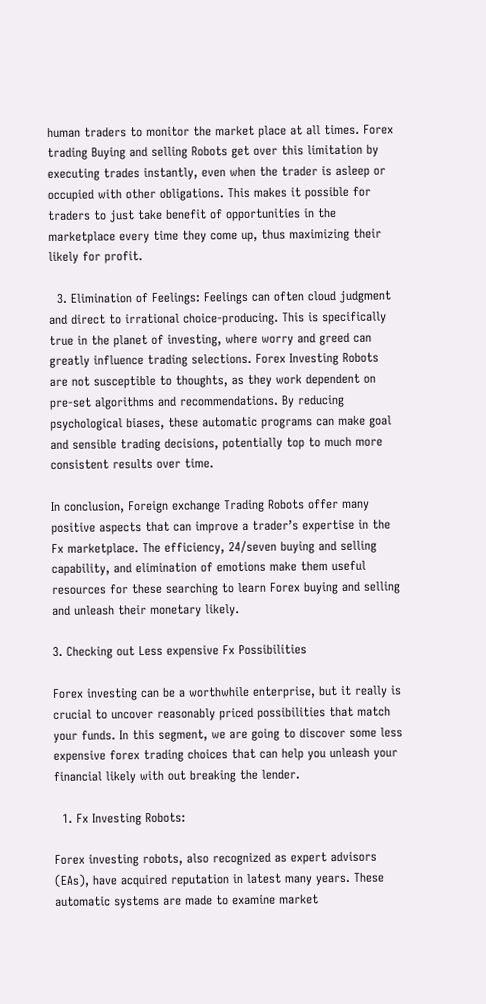human traders to monitor the market place at all times. Forex trading Buying and selling Robots get over this limitation by executing trades instantly, even when the trader is asleep or occupied with other obligations. This makes it possible for traders to just take benefit of opportunities in the marketplace every time they come up, thus maximizing their likely for profit.

  3. Elimination of Feelings: Feelings can often cloud judgment and direct to irrational choice-producing. This is specifically true in the planet of investing, where worry and greed can greatly influence trading selections. Forex Investing Robots are not susceptible to thoughts, as they work dependent on pre-set algorithms and recommendations. By reducing psychological biases, these automatic programs can make goal and sensible trading decisions, potentially top to much more consistent results over time.

In conclusion, Foreign exchange Trading Robots offer many positive aspects that can improve a trader’s expertise in the Fx marketplace. The efficiency, 24/seven buying and selling capability, and elimination of emotions make them useful resources for these searching to learn Forex buying and selling and unleash their monetary likely.

3. Checking out Less expensive Fx Possibilities

Forex investing can be a worthwhile enterprise, but it really is crucial to uncover reasonably priced possibilities that match your funds. In this segment, we are going to discover some less expensive forex trading choices that can help you unleash your financial likely with out breaking the lender.

  1. Fx Investing Robots:

Forex investing robots, also recognized as expert advisors (EAs), have acquired reputation in latest many years. These automatic systems are made to examine market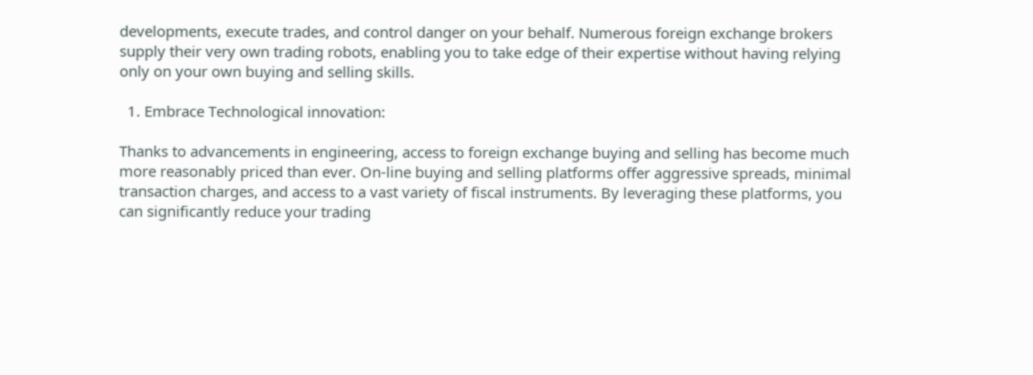developments, execute trades, and control danger on your behalf. Numerous foreign exchange brokers supply their very own trading robots, enabling you to take edge of their expertise without having relying only on your own buying and selling skills.

  1. Embrace Technological innovation:

Thanks to advancements in engineering, access to foreign exchange buying and selling has become much more reasonably priced than ever. On-line buying and selling platforms offer aggressive spreads, minimal transaction charges, and access to a vast variety of fiscal instruments. By leveraging these platforms, you can significantly reduce your trading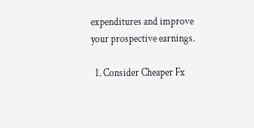expenditures and improve your prospective earnings.

  1. Consider Cheaper Fx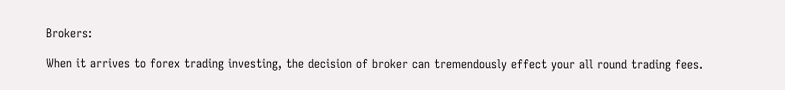Brokers:

When it arrives to forex trading investing, the decision of broker can tremendously effect your all round trading fees.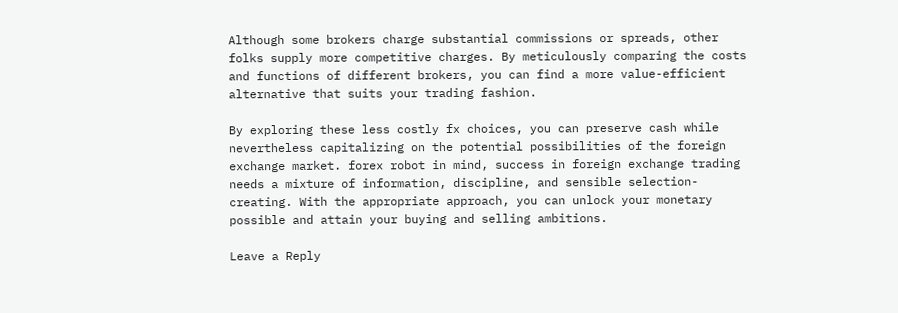Although some brokers charge substantial commissions or spreads, other folks supply more competitive charges. By meticulously comparing the costs and functions of different brokers, you can find a more value-efficient alternative that suits your trading fashion.

By exploring these less costly fx choices, you can preserve cash while nevertheless capitalizing on the potential possibilities of the foreign exchange market. forex robot in mind, success in foreign exchange trading needs a mixture of information, discipline, and sensible selection-creating. With the appropriate approach, you can unlock your monetary possible and attain your buying and selling ambitions.

Leave a Reply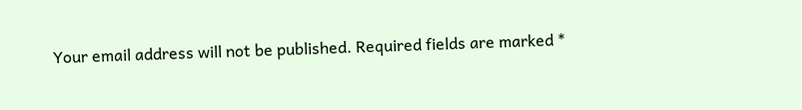Your email address will not be published. Required fields are marked *